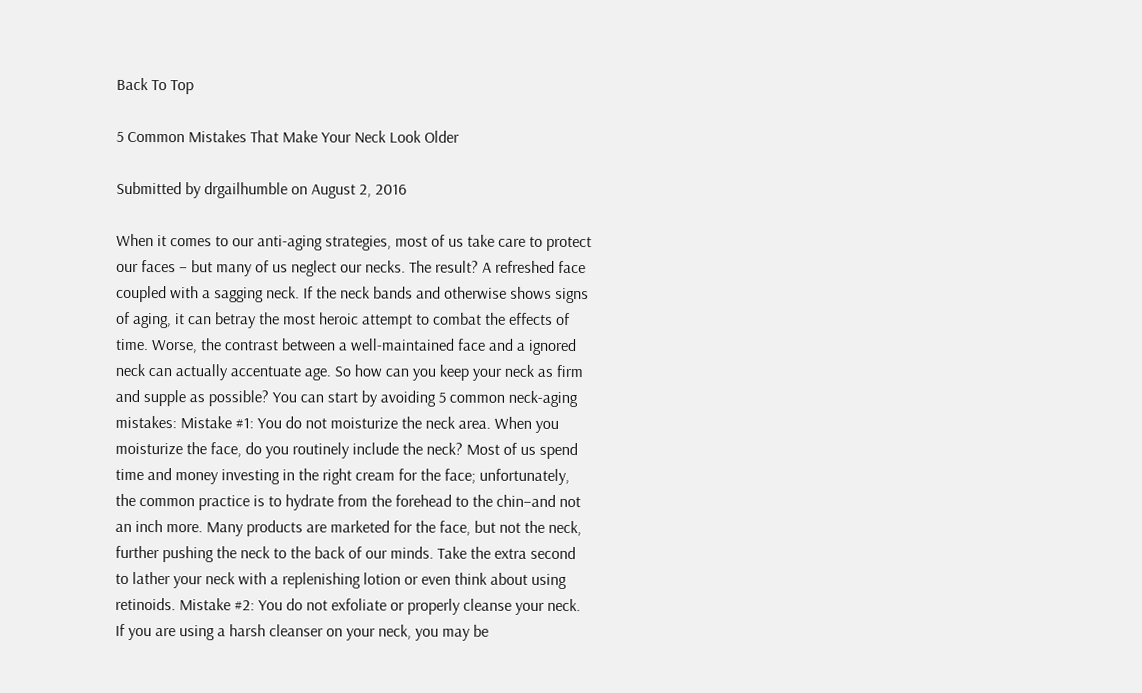Back To Top

5 Common Mistakes That Make Your Neck Look Older

Submitted by drgailhumble on August 2, 2016

When it comes to our anti-aging strategies, most of us take care to protect our faces – but many of us neglect our necks. The result? A refreshed face coupled with a sagging neck. If the neck bands and otherwise shows signs of aging, it can betray the most heroic attempt to combat the effects of time. Worse, the contrast between a well-maintained face and a ignored neck can actually accentuate age. So how can you keep your neck as firm and supple as possible? You can start by avoiding 5 common neck-aging mistakes: Mistake #1: You do not moisturize the neck area. When you moisturize the face, do you routinely include the neck? Most of us spend time and money investing in the right cream for the face; unfortunately, the common practice is to hydrate from the forehead to the chin–and not an inch more. Many products are marketed for the face, but not the neck, further pushing the neck to the back of our minds. Take the extra second to lather your neck with a replenishing lotion or even think about using retinoids. Mistake #2: You do not exfoliate or properly cleanse your neck. If you are using a harsh cleanser on your neck, you may be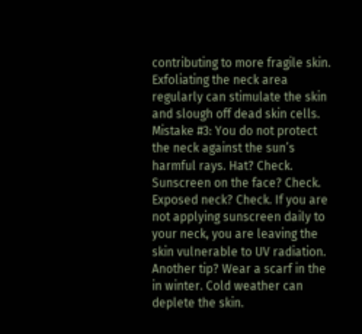contributing to more fragile skin. Exfoliating the neck area regularly can stimulate the skin and slough off dead skin cells. Mistake #3: You do not protect the neck against the sun’s harmful rays. Hat? Check. Sunscreen on the face? Check. Exposed neck? Check. If you are not applying sunscreen daily to your neck, you are leaving the skin vulnerable to UV radiation. Another tip? Wear a scarf in the in winter. Cold weather can deplete the skin.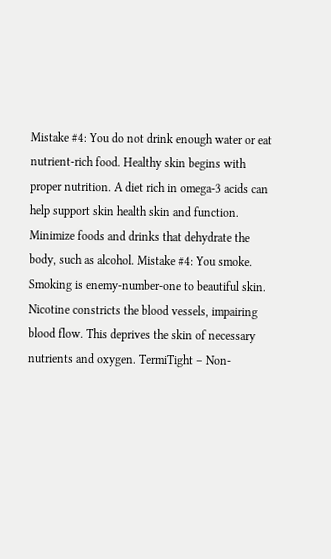Mistake #4: You do not drink enough water or eat nutrient-rich food. Healthy skin begins with proper nutrition. A diet rich in omega-3 acids can help support skin health skin and function. Minimize foods and drinks that dehydrate the body, such as alcohol. Mistake #4: You smoke. Smoking is enemy-number-one to beautiful skin. Nicotine constricts the blood vessels, impairing blood flow. This deprives the skin of necessary nutrients and oxygen. TermiTight – Non-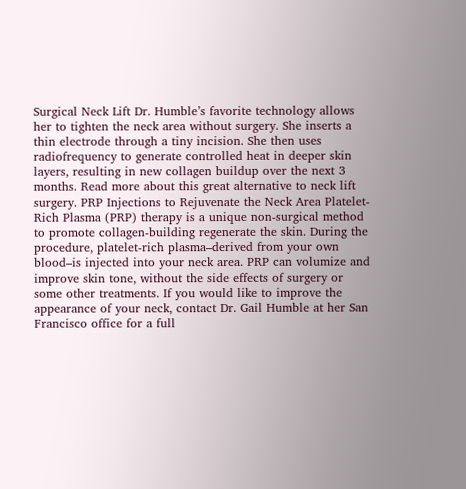Surgical Neck Lift Dr. Humble’s favorite technology allows her to tighten the neck area without surgery. She inserts a thin electrode through a tiny incision. She then uses radiofrequency to generate controlled heat in deeper skin layers, resulting in new collagen buildup over the next 3 months. Read more about this great alternative to neck lift surgery. PRP Injections to Rejuvenate the Neck Area Platelet-Rich Plasma (PRP) therapy is a unique non-surgical method to promote collagen-building regenerate the skin. During the procedure, platelet-rich plasma–derived from your own blood–is injected into your neck area. PRP can volumize and improve skin tone, without the side effects of surgery or some other treatments. If you would like to improve the appearance of your neck, contact Dr. Gail Humble at her San Francisco office for a full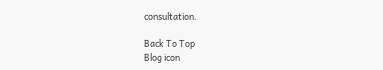consultation.

Back To Top
Blog icon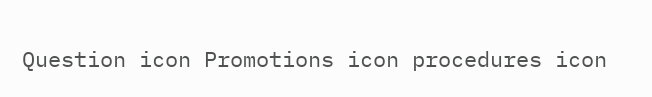Question icon Promotions icon procedures icon